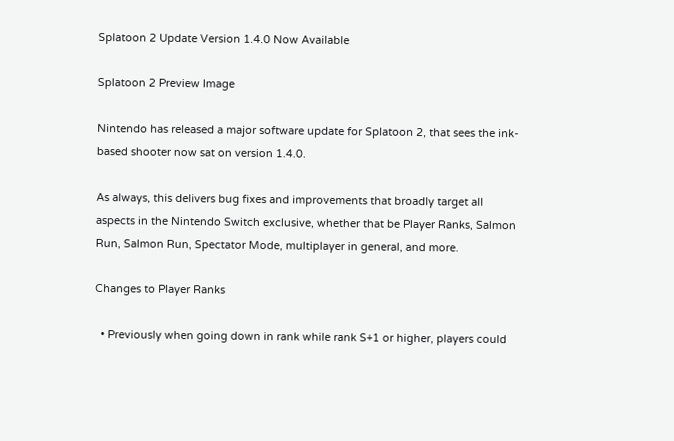Splatoon 2 Update Version 1.4.0 Now Available

Splatoon 2 Preview Image

Nintendo has released a major software update for Splatoon 2, that sees the ink-based shooter now sat on version 1.4.0.

As always, this delivers bug fixes and improvements that broadly target all aspects in the Nintendo Switch exclusive, whether that be Player Ranks, Salmon Run, Salmon Run, Spectator Mode, multiplayer in general, and more.

Changes to Player Ranks

  • Previously when going down in rank while rank S+1 or higher, players could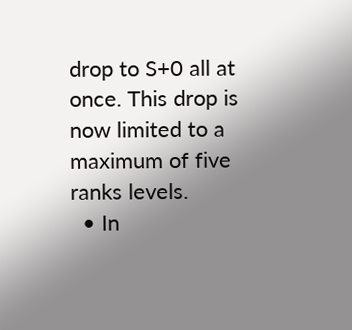drop to S+0 all at once. This drop is now limited to a maximum of five ranks levels.
  • In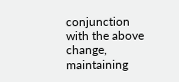conjunction with the above change, maintaining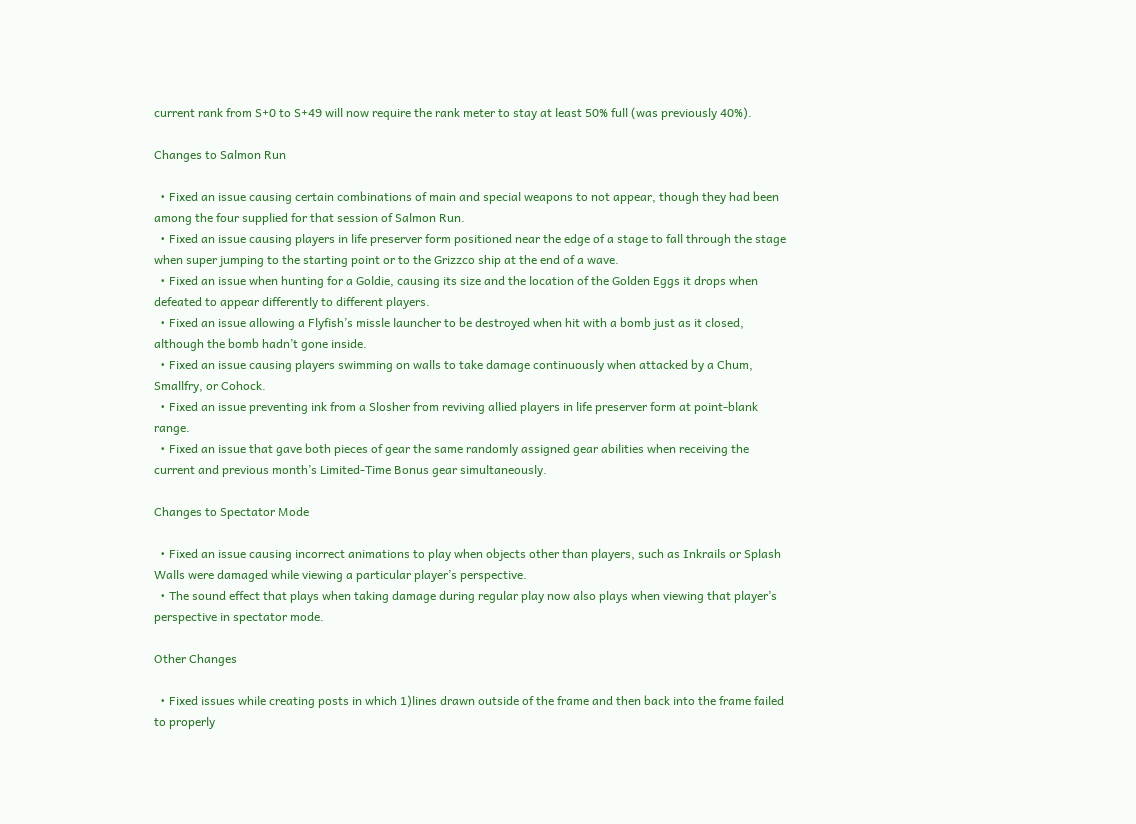current rank from S+0 to S+49 will now require the rank meter to stay at least 50% full (was previously 40%).

Changes to Salmon Run

  • Fixed an issue causing certain combinations of main and special weapons to not appear, though they had been among the four supplied for that session of Salmon Run.
  • Fixed an issue causing players in life preserver form positioned near the edge of a stage to fall through the stage when super jumping to the starting point or to the Grizzco ship at the end of a wave.
  • Fixed an issue when hunting for a Goldie, causing its size and the location of the Golden Eggs it drops when defeated to appear differently to different players.
  • Fixed an issue allowing a Flyfish’s missle launcher to be destroyed when hit with a bomb just as it closed, although the bomb hadn’t gone inside.
  • Fixed an issue causing players swimming on walls to take damage continuously when attacked by a Chum, Smallfry, or Cohock.
  • Fixed an issue preventing ink from a Slosher from reviving allied players in life preserver form at point-blank range.
  • Fixed an issue that gave both pieces of gear the same randomly assigned gear abilities when receiving the current and previous month’s Limited-Time Bonus gear simultaneously.

Changes to Spectator Mode

  • Fixed an issue causing incorrect animations to play when objects other than players, such as Inkrails or Splash Walls were damaged while viewing a particular player’s perspective.
  • The sound effect that plays when taking damage during regular play now also plays when viewing that player’s perspective in spectator mode.

Other Changes

  • Fixed issues while creating posts in which 1)lines drawn outside of the frame and then back into the frame failed to properly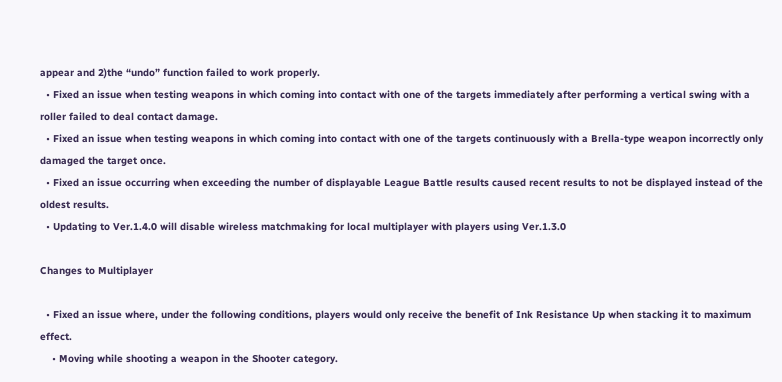appear and 2)the “undo” function failed to work properly.
  • Fixed an issue when testing weapons in which coming into contact with one of the targets immediately after performing a vertical swing with a roller failed to deal contact damage.
  • Fixed an issue when testing weapons in which coming into contact with one of the targets continuously with a Brella-type weapon incorrectly only damaged the target once.
  • Fixed an issue occurring when exceeding the number of displayable League Battle results caused recent results to not be displayed instead of the oldest results.
  • Updating to Ver.1.4.0 will disable wireless matchmaking for local multiplayer with players using Ver.1.3.0

Changes to Multiplayer

  • Fixed an issue where, under the following conditions, players would only receive the benefit of Ink Resistance Up when stacking it to maximum effect.
    • Moving while shooting a weapon in the Shooter category.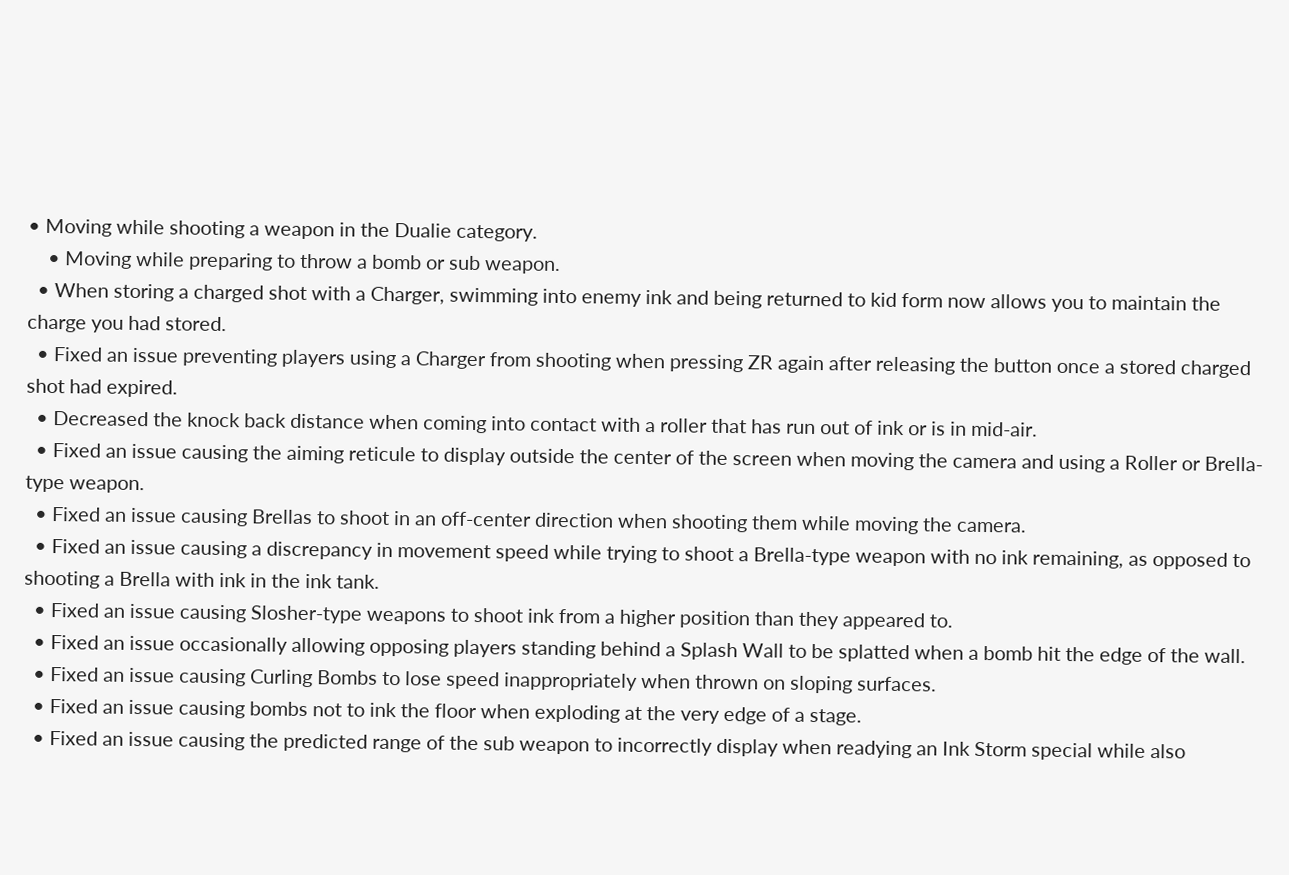• Moving while shooting a weapon in the Dualie category.
    • Moving while preparing to throw a bomb or sub weapon.
  • When storing a charged shot with a Charger, swimming into enemy ink and being returned to kid form now allows you to maintain the charge you had stored.
  • Fixed an issue preventing players using a Charger from shooting when pressing ZR again after releasing the button once a stored charged shot had expired.
  • Decreased the knock back distance when coming into contact with a roller that has run out of ink or is in mid-air.
  • Fixed an issue causing the aiming reticule to display outside the center of the screen when moving the camera and using a Roller or Brella-type weapon.
  • Fixed an issue causing Brellas to shoot in an off-center direction when shooting them while moving the camera.
  • Fixed an issue causing a discrepancy in movement speed while trying to shoot a Brella-type weapon with no ink remaining, as opposed to shooting a Brella with ink in the ink tank.
  • Fixed an issue causing Slosher-type weapons to shoot ink from a higher position than they appeared to.
  • Fixed an issue occasionally allowing opposing players standing behind a Splash Wall to be splatted when a bomb hit the edge of the wall.
  • Fixed an issue causing Curling Bombs to lose speed inappropriately when thrown on sloping surfaces.
  • Fixed an issue causing bombs not to ink the floor when exploding at the very edge of a stage.
  • Fixed an issue causing the predicted range of the sub weapon to incorrectly display when readying an Ink Storm special while also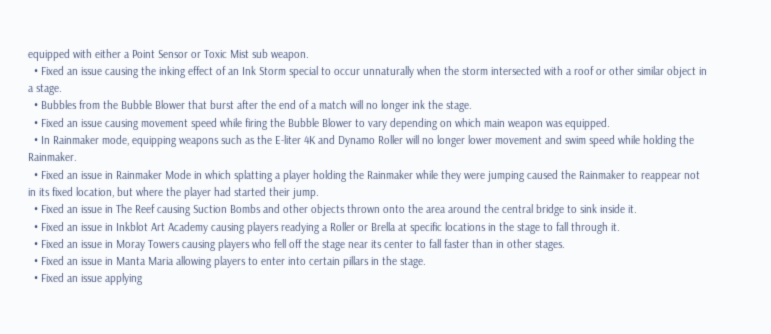equipped with either a Point Sensor or Toxic Mist sub weapon.
  • Fixed an issue causing the inking effect of an Ink Storm special to occur unnaturally when the storm intersected with a roof or other similar object in a stage.
  • Bubbles from the Bubble Blower that burst after the end of a match will no longer ink the stage.
  • Fixed an issue causing movement speed while firing the Bubble Blower to vary depending on which main weapon was equipped.
  • In Rainmaker mode, equipping weapons such as the E-liter 4K and Dynamo Roller will no longer lower movement and swim speed while holding the Rainmaker.
  • Fixed an issue in Rainmaker Mode in which splatting a player holding the Rainmaker while they were jumping caused the Rainmaker to reappear not in its fixed location, but where the player had started their jump.
  • Fixed an issue in The Reef causing Suction Bombs and other objects thrown onto the area around the central bridge to sink inside it.
  • Fixed an issue in Inkblot Art Academy causing players readying a Roller or Brella at specific locations in the stage to fall through it.
  • Fixed an issue in Moray Towers causing players who fell off the stage near its center to fall faster than in other stages.
  • Fixed an issue in Manta Maria allowing players to enter into certain pillars in the stage.
  • Fixed an issue applying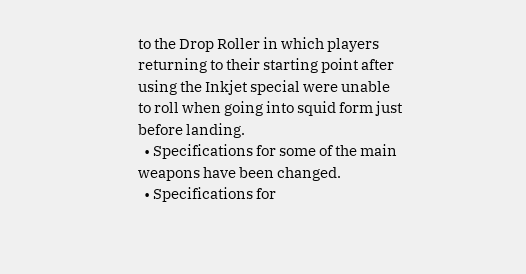to the Drop Roller in which players returning to their starting point after using the Inkjet special were unable to roll when going into squid form just before landing.
  • Specifications for some of the main weapons have been changed.
  • Specifications for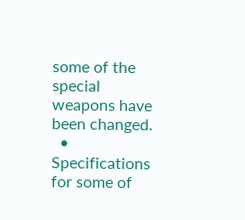some of the special weapons have been changed.
  • Specifications for some of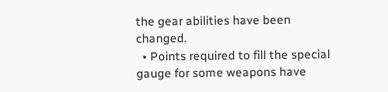the gear abilities have been changed.
  • Points required to fill the special gauge for some weapons have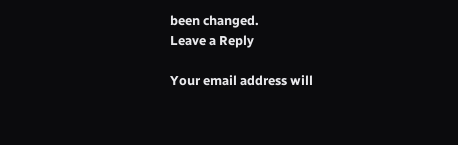been changed.
Leave a Reply

Your email address will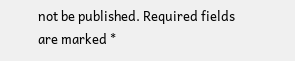not be published. Required fields are marked *